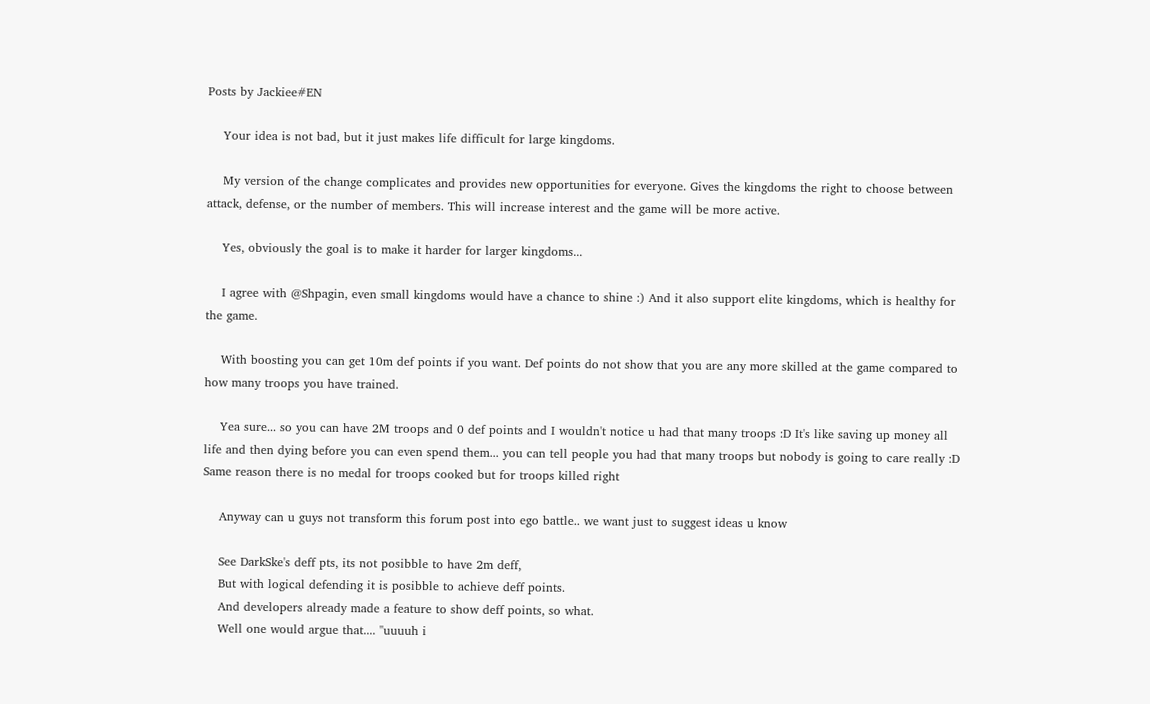Posts by Jackiee#EN

    Your idea is not bad, but it just makes life difficult for large kingdoms.

    My version of the change complicates and provides new opportunities for everyone. Gives the kingdoms the right to choose between attack, defense, or the number of members. This will increase interest and the game will be more active.

    Yes, obviously the goal is to make it harder for larger kingdoms...

    I agree with @Shpagin, even small kingdoms would have a chance to shine :) And it also support elite kingdoms, which is healthy for the game.

    With boosting you can get 10m def points if you want. Def points do not show that you are any more skilled at the game compared to how many troops you have trained.

    Yea sure... so you can have 2M troops and 0 def points and I wouldn't notice u had that many troops :D It's like saving up money all life and then dying before you can even spend them... you can tell people you had that many troops but nobody is going to care really :D Same reason there is no medal for troops cooked but for troops killed right

    Anyway can u guys not transform this forum post into ego battle.. we want just to suggest ideas u know

    See DarkSke's deff pts, its not posibble to have 2m deff,
    But with logical defending it is posibble to achieve deff points.
    And developers already made a feature to show deff points, so what.
    Well one would argue that.... ''uuuuh i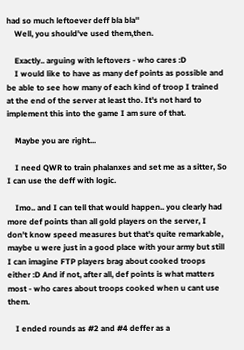had so much leftoever deff bla bla''
    Well, you should've used them,then.

    Exactly.. arguing with leftovers - who cares :D
    I would like to have as many def points as possible and be able to see how many of each kind of troop I trained at the end of the server at least tho. It's not hard to implement this into the game I am sure of that.

    Maybe you are right...

    I need QWR to train phalanxes and set me as a sitter, So I can use the deff with logic.

    Imo.. and I can tell that would happen.. you clearly had more def points than all gold players on the server, I don't know speed measures but that's quite remarkable, maybe u were just in a good place with your army but still I can imagine FTP players brag about cooked troops either :D And if not, after all, def points is what matters most - who cares about troops cooked when u cant use them.

    I ended rounds as #2 and #4 deffer as a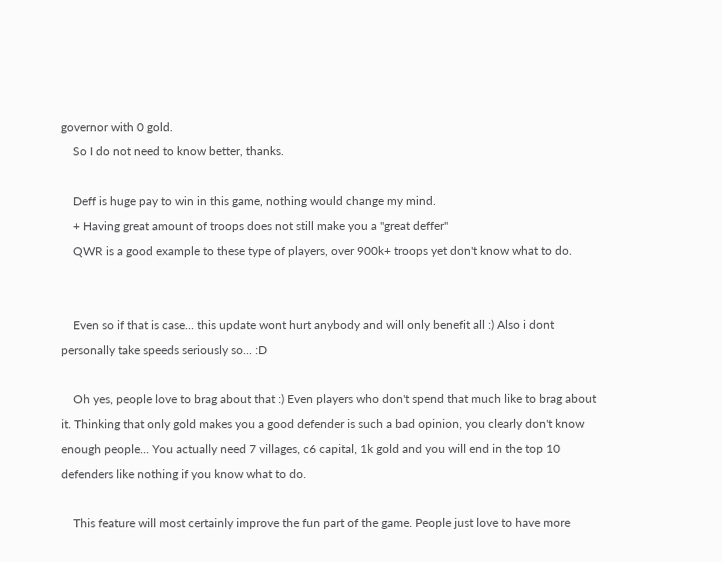governor with 0 gold.
    So I do not need to know better, thanks.

    Deff is huge pay to win in this game, nothing would change my mind.
    + Having great amount of troops does not still make you a ''great deffer''
    QWR is a good example to these type of players, over 900k+ troops yet don't know what to do.


    Even so if that is case... this update wont hurt anybody and will only benefit all :) Also i dont personally take speeds seriously so... :D

    Oh yes, people love to brag about that :) Even players who don't spend that much like to brag about it. Thinking that only gold makes you a good defender is such a bad opinion, you clearly don't know enough people... You actually need 7 villages, c6 capital, 1k gold and you will end in the top 10 defenders like nothing if you know what to do.

    This feature will most certainly improve the fun part of the game. People just love to have more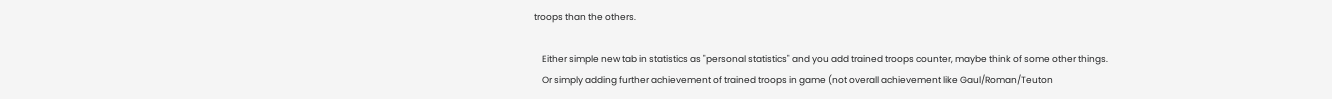troops than the others.

    Either simple new tab in statistics as "personal statistics" and you add trained troops counter, maybe think of some other things.
    Or simply adding further achievement of trained troops in game (not overall achievement like Gaul/Roman/Teuton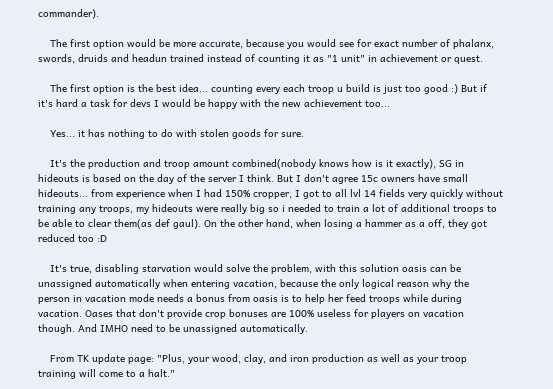commander).

    The first option would be more accurate, because you would see for exact number of phalanx, swords, druids and headun trained instead of counting it as "1 unit" in achievement or quest.

    The first option is the best idea... counting every each troop u build is just too good :) But if it's hard a task for devs I would be happy with the new achievement too...

    Yes... it has nothing to do with stolen goods for sure.

    It's the production and troop amount combined(nobody knows how is it exactly), SG in hideouts is based on the day of the server I think. But I don't agree 15c owners have small hideouts... from experience when I had 150% cropper, I got to all lvl 14 fields very quickly without training any troops, my hideouts were really big so i needed to train a lot of additional troops to be able to clear them(as def gaul). On the other hand, when losing a hammer as a off, they got reduced too :D

    It's true, disabling starvation would solve the problem, with this solution oasis can be unassigned automatically when entering vacation, because the only logical reason why the person in vacation mode needs a bonus from oasis is to help her feed troops while during vacation. Oases that don't provide crop bonuses are 100% useless for players on vacation though. And IMHO need to be unassigned automatically.

    From TK update page: "Plus, your wood, clay, and iron production as well as your troop training will come to a halt."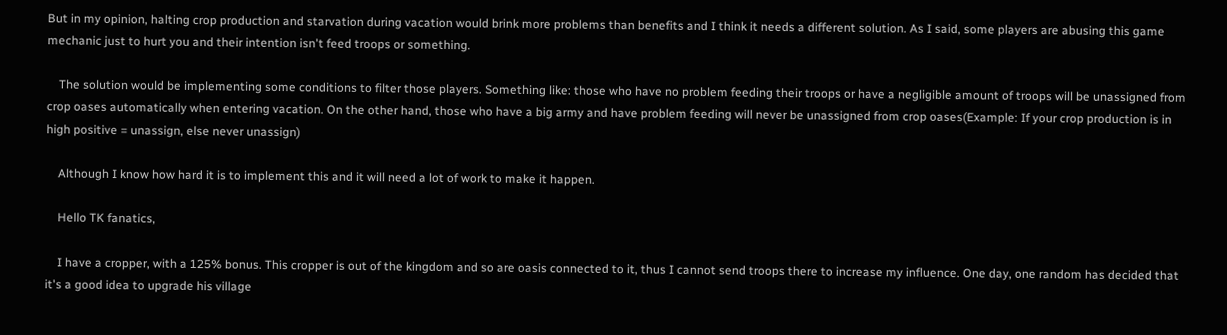But in my opinion, halting crop production and starvation during vacation would brink more problems than benefits and I think it needs a different solution. As I said, some players are abusing this game mechanic just to hurt you and their intention isn't feed troops or something.

    The solution would be implementing some conditions to filter those players. Something like: those who have no problem feeding their troops or have a negligible amount of troops will be unassigned from crop oases automatically when entering vacation. On the other hand, those who have a big army and have problem feeding will never be unassigned from crop oases(Example: If your crop production is in high positive = unassign, else never unassign)

    Although I know how hard it is to implement this and it will need a lot of work to make it happen.

    Hello TK fanatics,

    I have a cropper, with a 125% bonus. This cropper is out of the kingdom and so are oasis connected to it, thus I cannot send troops there to increase my influence. One day, one random has decided that it's a good idea to upgrade his village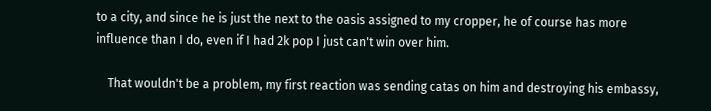to a city, and since he is just the next to the oasis assigned to my cropper, he of course has more influence than I do, even if I had 2k pop I just can't win over him.

    That wouldn't be a problem, my first reaction was sending catas on him and destroying his embassy,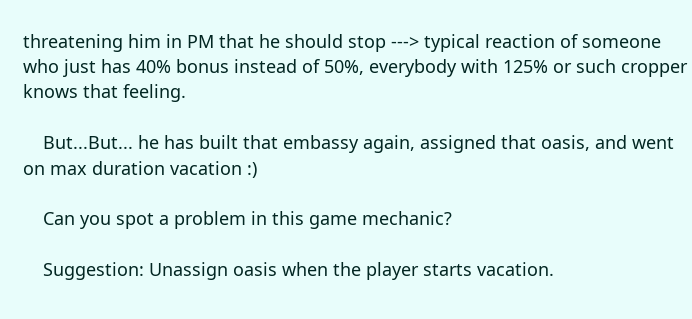threatening him in PM that he should stop ---> typical reaction of someone who just has 40% bonus instead of 50%, everybody with 125% or such cropper knows that feeling.

    But...But... he has built that embassy again, assigned that oasis, and went on max duration vacation :)

    Can you spot a problem in this game mechanic?

    Suggestion: Unassign oasis when the player starts vacation.